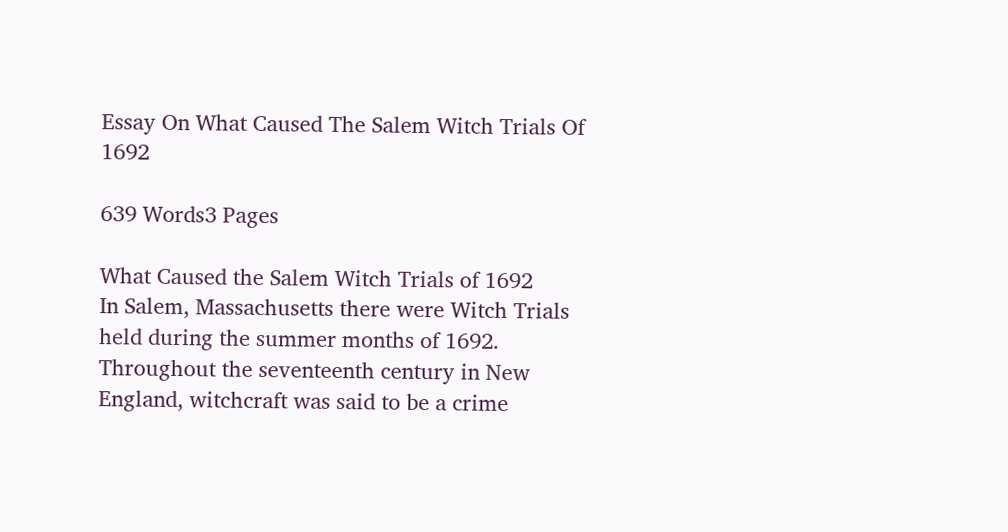Essay On What Caused The Salem Witch Trials Of 1692

639 Words3 Pages

What Caused the Salem Witch Trials of 1692
In Salem, Massachusetts there were Witch Trials held during the summer months of 1692. Throughout the seventeenth century in New England, witchcraft was said to be a crime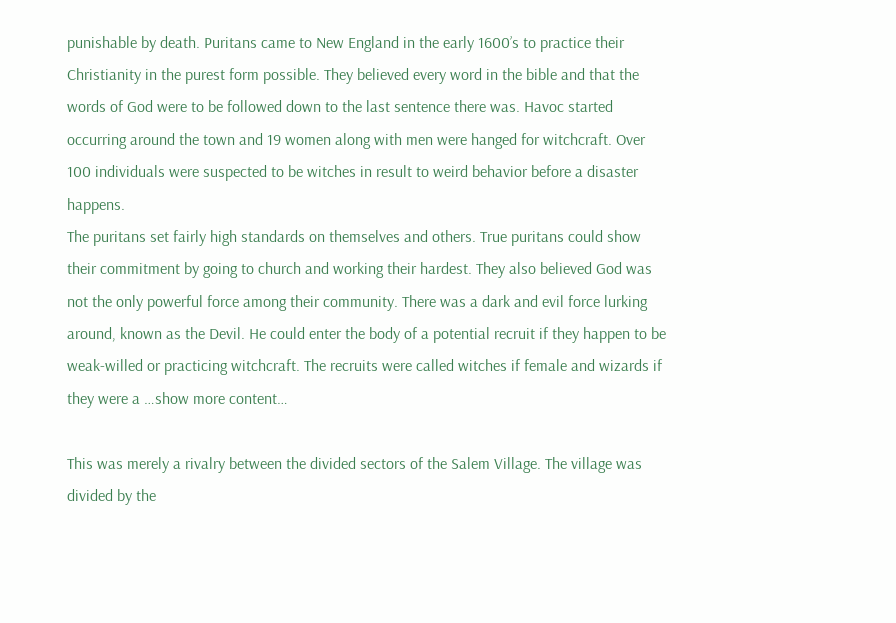punishable by death. Puritans came to New England in the early 1600’s to practice their Christianity in the purest form possible. They believed every word in the bible and that the words of God were to be followed down to the last sentence there was. Havoc started occurring around the town and 19 women along with men were hanged for witchcraft. Over 100 individuals were suspected to be witches in result to weird behavior before a disaster happens.
The puritans set fairly high standards on themselves and others. True puritans could show their commitment by going to church and working their hardest. They also believed God was not the only powerful force among their community. There was a dark and evil force lurking around, known as the Devil. He could enter the body of a potential recruit if they happen to be weak-willed or practicing witchcraft. The recruits were called witches if female and wizards if they were a …show more content…

This was merely a rivalry between the divided sectors of the Salem Village. The village was divided by the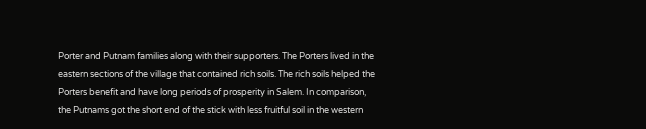Porter and Putnam families along with their supporters. The Porters lived in the eastern sections of the village that contained rich soils. The rich soils helped the Porters benefit and have long periods of prosperity in Salem. In comparison, the Putnams got the short end of the stick with less fruitful soil in the western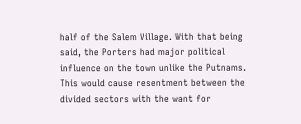half of the Salem Village. With that being said, the Porters had major political influence on the town unlike the Putnams. This would cause resentment between the divided sectors with the want for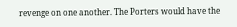revenge on one another. The Porters would have the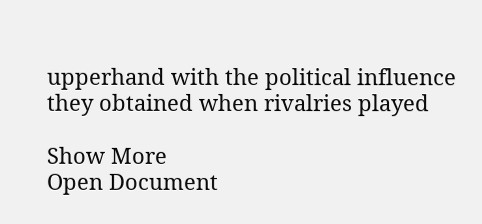upperhand with the political influence they obtained when rivalries played

Show More
Open Document